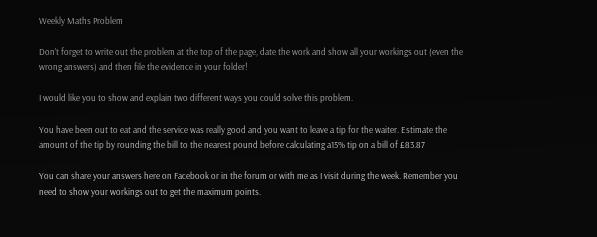Weekly Maths Problem

Don’t forget to write out the problem at the top of the page, date the work and show all your workings out (even the wrong answers) and then file the evidence in your folder!

I would like you to show and explain two different ways you could solve this problem.

You have been out to eat and the service was really good and you want to leave a tip for the waiter. Estimate the amount of the tip by rounding the bill to the nearest pound before calculating a15% tip on a bill of £83.87

You can share your answers here on Facebook or in the forum or with me as I visit during the week. Remember you need to show your workings out to get the maximum points.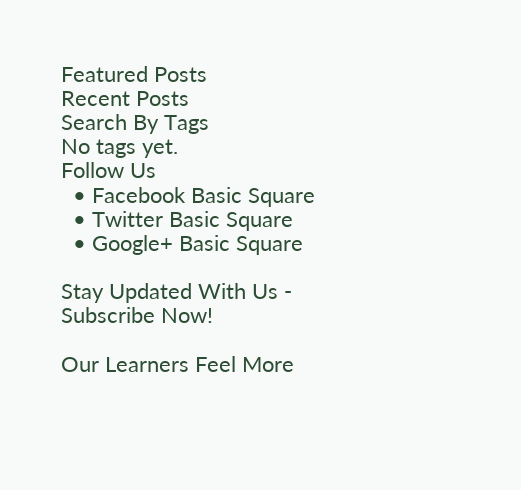Featured Posts
Recent Posts
Search By Tags
No tags yet.
Follow Us
  • Facebook Basic Square
  • Twitter Basic Square
  • Google+ Basic Square

Stay Updated With Us - Subscribe Now!

Our Learners Feel More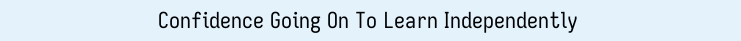Confidence Going On To Learn Independently